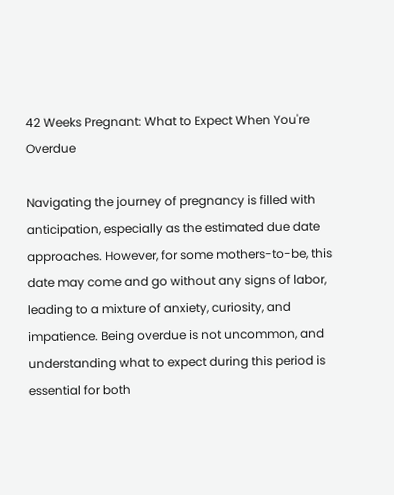42 Weeks Pregnant: What to Expect When You're Overdue

Navigating the journey of pregnancy is filled with anticipation, especially as the estimated due date approaches. However, for some mothers-to-be, this date may come and go without any signs of labor, leading to a mixture of anxiety, curiosity, and impatience. Being overdue is not uncommon, and understanding what to expect during this period is essential for both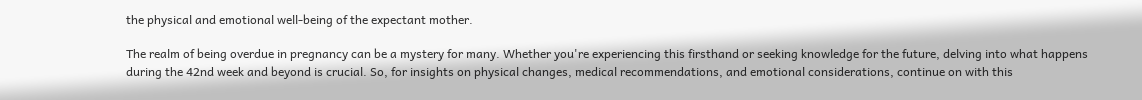the physical and emotional well-being of the expectant mother.

The realm of being overdue in pregnancy can be a mystery for many. Whether you're experiencing this firsthand or seeking knowledge for the future, delving into what happens during the 42nd week and beyond is crucial. So, for insights on physical changes, medical recommendations, and emotional considerations, continue on with this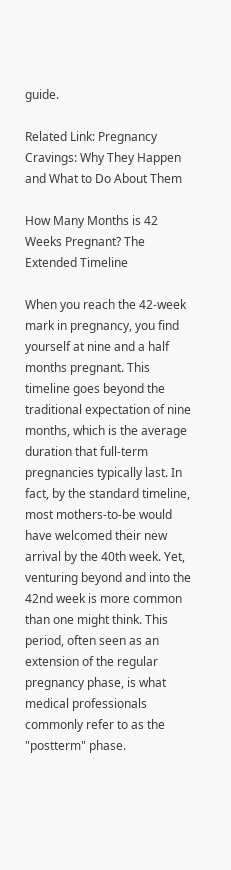guide.

Related Link: Pregnancy Cravings: Why They Happen and What to Do About Them

How Many Months is 42 Weeks Pregnant? The Extended Timeline

When you reach the 42-week mark in pregnancy, you find yourself at nine and a half months pregnant. This timeline goes beyond the traditional expectation of nine months, which is the average duration that full-term pregnancies typically last. In fact, by the standard timeline, most mothers-to-be would have welcomed their new arrival by the 40th week. Yet, venturing beyond and into the 42nd week is more common than one might think. This period, often seen as an extension of the regular pregnancy phase, is what medical professionals commonly refer to as the "postterm" phase.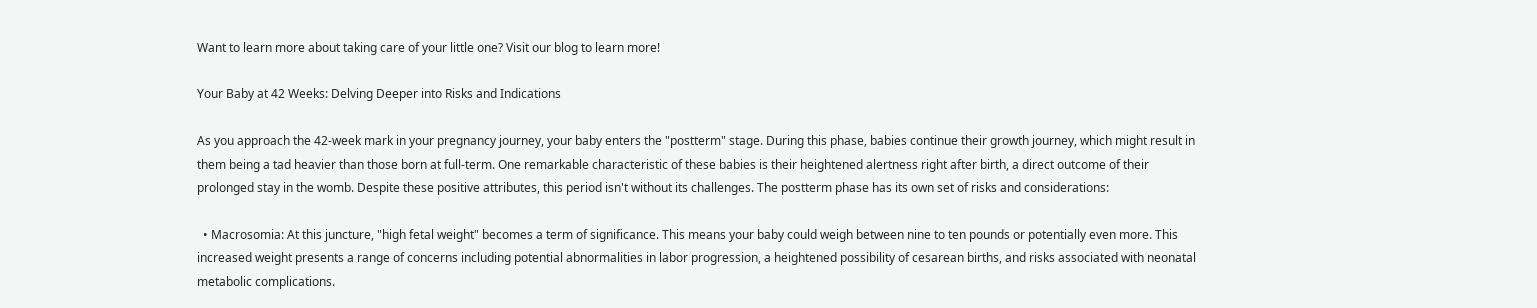Want to learn more about taking care of your little one? Visit our blog to learn more!

Your Baby at 42 Weeks: Delving Deeper into Risks and Indications

As you approach the 42-week mark in your pregnancy journey, your baby enters the "postterm" stage. During this phase, babies continue their growth journey, which might result in them being a tad heavier than those born at full-term. One remarkable characteristic of these babies is their heightened alertness right after birth, a direct outcome of their prolonged stay in the womb. Despite these positive attributes, this period isn't without its challenges. The postterm phase has its own set of risks and considerations:

  • Macrosomia: At this juncture, "high fetal weight" becomes a term of significance. This means your baby could weigh between nine to ten pounds or potentially even more. This increased weight presents a range of concerns including potential abnormalities in labor progression, a heightened possibility of cesarean births, and risks associated with neonatal metabolic complications.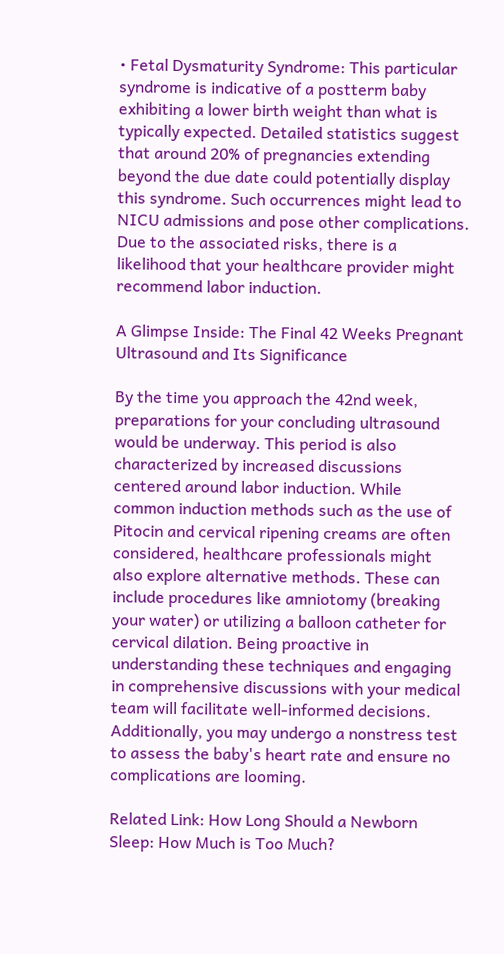• Fetal Dysmaturity Syndrome: This particular syndrome is indicative of a postterm baby exhibiting a lower birth weight than what is typically expected. Detailed statistics suggest that around 20% of pregnancies extending beyond the due date could potentially display this syndrome. Such occurrences might lead to NICU admissions and pose other complications. Due to the associated risks, there is a likelihood that your healthcare provider might recommend labor induction.

A Glimpse Inside: The Final 42 Weeks Pregnant Ultrasound and Its Significance

By the time you approach the 42nd week, preparations for your concluding ultrasound would be underway. This period is also characterized by increased discussions centered around labor induction. While common induction methods such as the use of Pitocin and cervical ripening creams are often considered, healthcare professionals might also explore alternative methods. These can include procedures like amniotomy (breaking your water) or utilizing a balloon catheter for cervical dilation. Being proactive in understanding these techniques and engaging in comprehensive discussions with your medical team will facilitate well-informed decisions. Additionally, you may undergo a nonstress test to assess the baby's heart rate and ensure no complications are looming.

Related Link: How Long Should a Newborn Sleep: How Much is Too Much?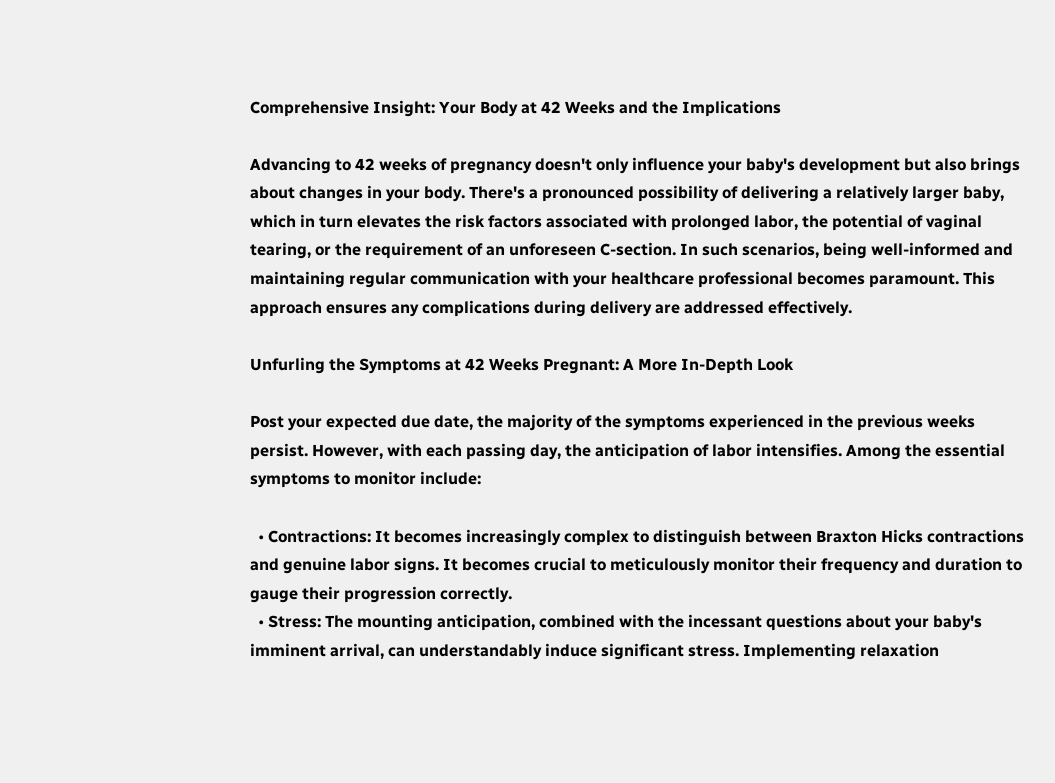Comprehensive Insight: Your Body at 42 Weeks and the Implications

Advancing to 42 weeks of pregnancy doesn't only influence your baby's development but also brings about changes in your body. There's a pronounced possibility of delivering a relatively larger baby, which in turn elevates the risk factors associated with prolonged labor, the potential of vaginal tearing, or the requirement of an unforeseen C-section. In such scenarios, being well-informed and maintaining regular communication with your healthcare professional becomes paramount. This approach ensures any complications during delivery are addressed effectively.

Unfurling the Symptoms at 42 Weeks Pregnant: A More In-Depth Look

Post your expected due date, the majority of the symptoms experienced in the previous weeks persist. However, with each passing day, the anticipation of labor intensifies. Among the essential symptoms to monitor include:

  • Contractions: It becomes increasingly complex to distinguish between Braxton Hicks contractions and genuine labor signs. It becomes crucial to meticulously monitor their frequency and duration to gauge their progression correctly.
  • Stress: The mounting anticipation, combined with the incessant questions about your baby's imminent arrival, can understandably induce significant stress. Implementing relaxation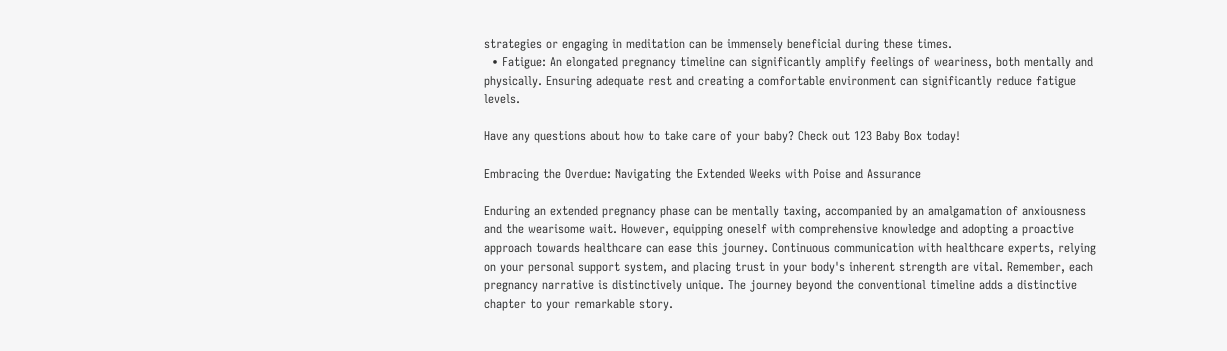strategies or engaging in meditation can be immensely beneficial during these times.
  • Fatigue: An elongated pregnancy timeline can significantly amplify feelings of weariness, both mentally and physically. Ensuring adequate rest and creating a comfortable environment can significantly reduce fatigue levels.

Have any questions about how to take care of your baby? Check out 123 Baby Box today!

Embracing the Overdue: Navigating the Extended Weeks with Poise and Assurance

Enduring an extended pregnancy phase can be mentally taxing, accompanied by an amalgamation of anxiousness and the wearisome wait. However, equipping oneself with comprehensive knowledge and adopting a proactive approach towards healthcare can ease this journey. Continuous communication with healthcare experts, relying on your personal support system, and placing trust in your body's inherent strength are vital. Remember, each pregnancy narrative is distinctively unique. The journey beyond the conventional timeline adds a distinctive chapter to your remarkable story.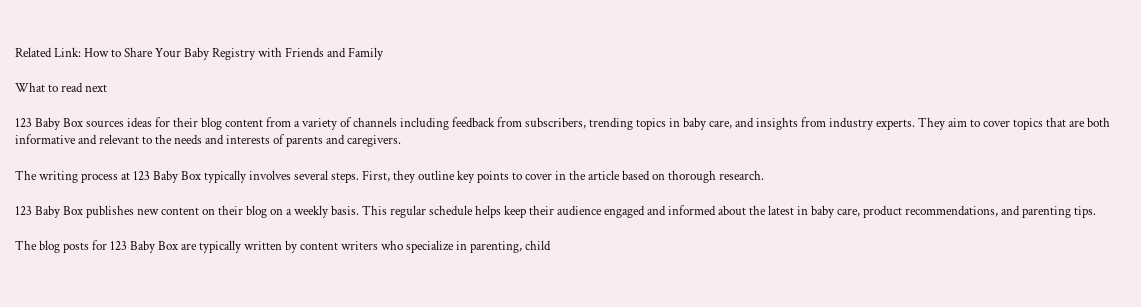Related Link: How to Share Your Baby Registry with Friends and Family

What to read next

123 Baby Box sources ideas for their blog content from a variety of channels including feedback from subscribers, trending topics in baby care, and insights from industry experts. They aim to cover topics that are both informative and relevant to the needs and interests of parents and caregivers.

The writing process at 123 Baby Box typically involves several steps. First, they outline key points to cover in the article based on thorough research.

123 Baby Box publishes new content on their blog on a weekly basis. This regular schedule helps keep their audience engaged and informed about the latest in baby care, product recommendations, and parenting tips.

The blog posts for 123 Baby Box are typically written by content writers who specialize in parenting, child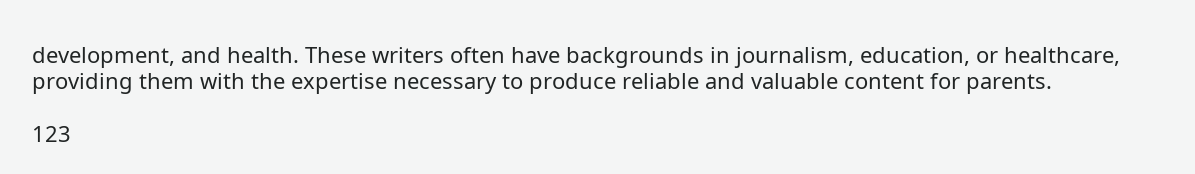development, and health. These writers often have backgrounds in journalism, education, or healthcare, providing them with the expertise necessary to produce reliable and valuable content for parents.

123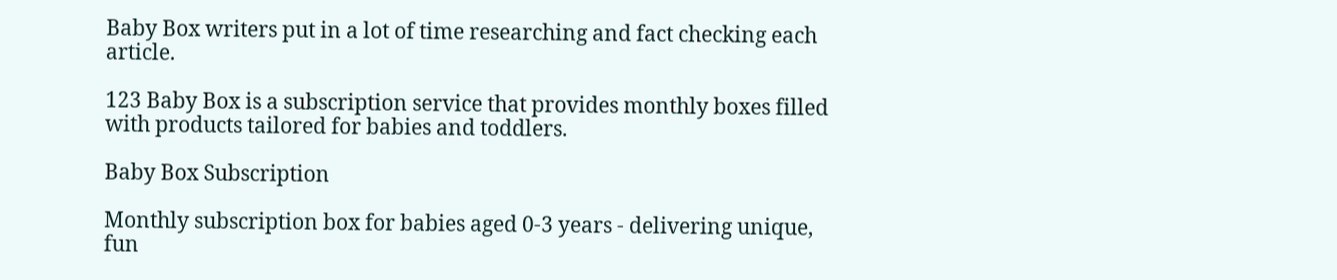Baby Box writers put in a lot of time researching and fact checking each article.

123 Baby Box is a subscription service that provides monthly boxes filled with products tailored for babies and toddlers.

Baby Box Subscription

Monthly subscription box for babies aged 0-3 years - delivering unique, fun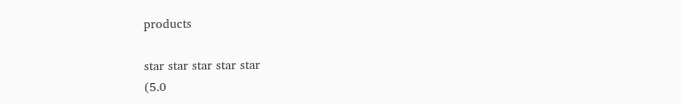products

star star star star star
(5.0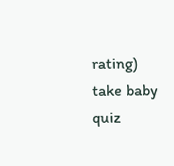rating)
take baby quiz